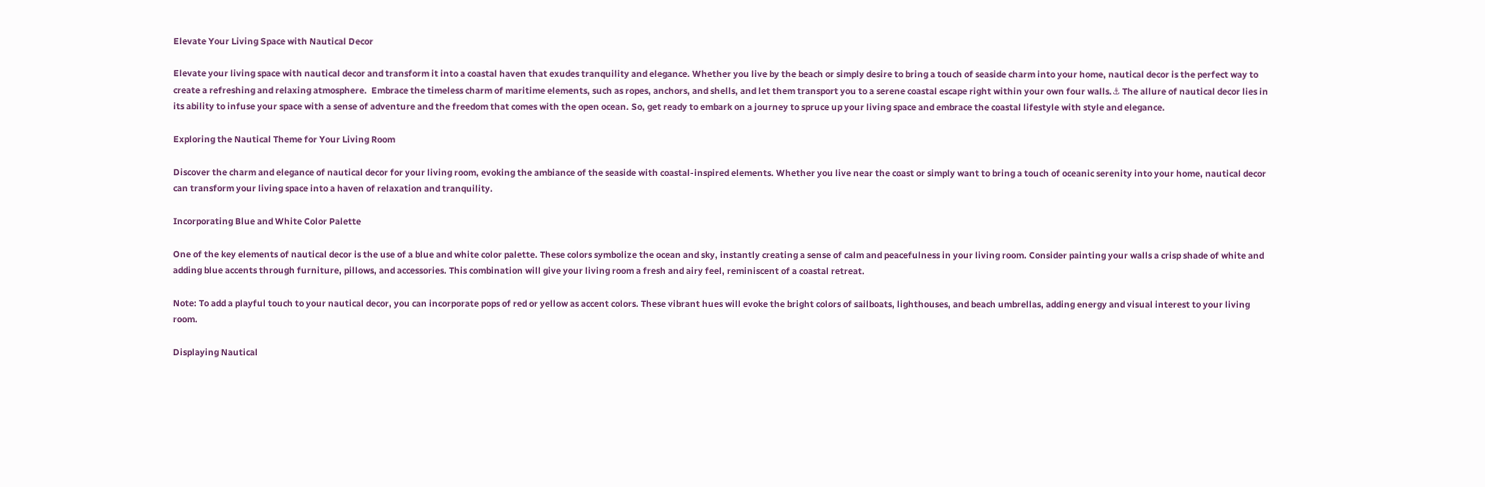Elevate Your Living Space with Nautical Decor

Elevate your living space with nautical decor and transform it into a coastal haven that exudes tranquility and elegance. Whether you live by the beach or simply desire to bring a touch of seaside charm into your home, nautical decor is the perfect way to create a refreshing and relaxing atmosphere.  Embrace the timeless charm of maritime elements, such as ropes, anchors, and shells, and let them transport you to a serene coastal escape right within your own four walls.⚓ The allure of nautical decor lies in its ability to infuse your space with a sense of adventure and the freedom that comes with the open ocean. So, get ready to embark on a journey to spruce up your living space and embrace the coastal lifestyle with style and elegance.

Exploring the Nautical Theme for Your Living Room

Discover the charm and elegance of nautical decor for your living room, evoking the ambiance of the seaside with coastal-inspired elements. Whether you live near the coast or simply want to bring a touch of oceanic serenity into your home, nautical decor can transform your living space into a haven of relaxation and tranquility.

Incorporating Blue and White Color Palette

One of the key elements of nautical decor is the use of a blue and white color palette. These colors symbolize the ocean and sky, instantly creating a sense of calm and peacefulness in your living room. Consider painting your walls a crisp shade of white and adding blue accents through furniture, pillows, and accessories. This combination will give your living room a fresh and airy feel, reminiscent of a coastal retreat.

Note: To add a playful touch to your nautical decor, you can incorporate pops of red or yellow as accent colors. These vibrant hues will evoke the bright colors of sailboats, lighthouses, and beach umbrellas, adding energy and visual interest to your living room.

Displaying Nautical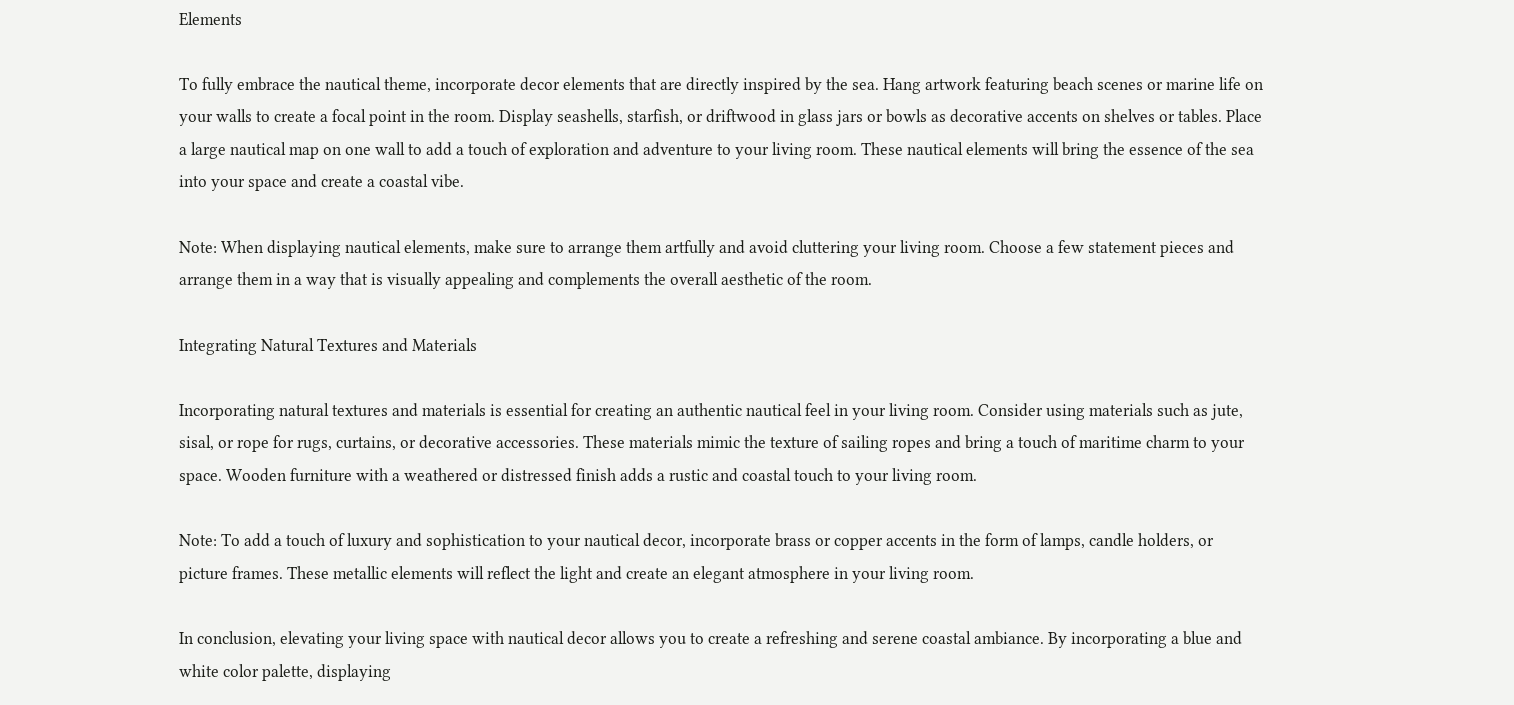Elements

To fully embrace the nautical theme, incorporate decor elements that are directly inspired by the sea. Hang artwork featuring beach scenes or marine life on your walls to create a focal point in the room. Display seashells, starfish, or driftwood in glass jars or bowls as decorative accents on shelves or tables. Place a large nautical map on one wall to add a touch of exploration and adventure to your living room. These nautical elements will bring the essence of the sea into your space and create a coastal vibe.

Note: When displaying nautical elements, make sure to arrange them artfully and avoid cluttering your living room. Choose a few statement pieces and arrange them in a way that is visually appealing and complements the overall aesthetic of the room.

Integrating Natural Textures and Materials

Incorporating natural textures and materials is essential for creating an authentic nautical feel in your living room. Consider using materials such as jute, sisal, or rope for rugs, curtains, or decorative accessories. These materials mimic the texture of sailing ropes and bring a touch of maritime charm to your space. Wooden furniture with a weathered or distressed finish adds a rustic and coastal touch to your living room.

Note: To add a touch of luxury and sophistication to your nautical decor, incorporate brass or copper accents in the form of lamps, candle holders, or picture frames. These metallic elements will reflect the light and create an elegant atmosphere in your living room.

In conclusion, elevating your living space with nautical decor allows you to create a refreshing and serene coastal ambiance. By incorporating a blue and white color palette, displaying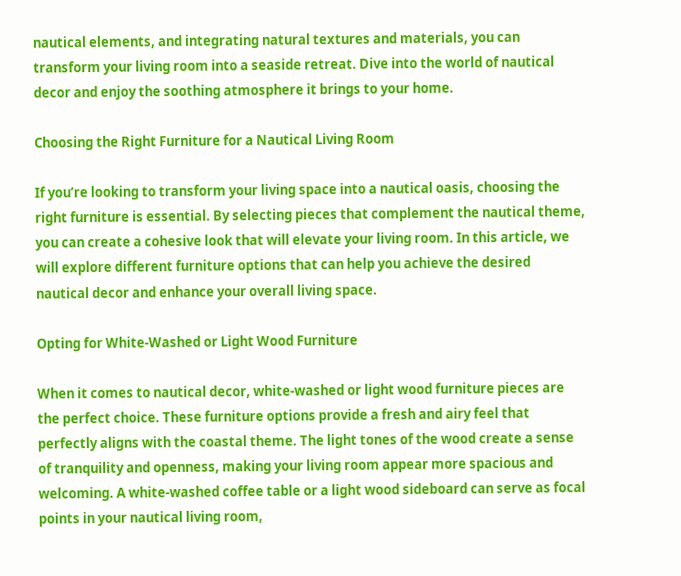nautical elements, and integrating natural textures and materials, you can transform your living room into a seaside retreat. Dive into the world of nautical decor and enjoy the soothing atmosphere it brings to your home.

Choosing the Right Furniture for a Nautical Living Room

If you’re looking to transform your living space into a nautical oasis, choosing the right furniture is essential. By selecting pieces that complement the nautical theme, you can create a cohesive look that will elevate your living room. In this article, we will explore different furniture options that can help you achieve the desired nautical decor and enhance your overall living space.

Opting for White-Washed or Light Wood Furniture

When it comes to nautical decor, white-washed or light wood furniture pieces are the perfect choice. These furniture options provide a fresh and airy feel that perfectly aligns with the coastal theme. The light tones of the wood create a sense of tranquility and openness, making your living room appear more spacious and welcoming. A white-washed coffee table or a light wood sideboard can serve as focal points in your nautical living room,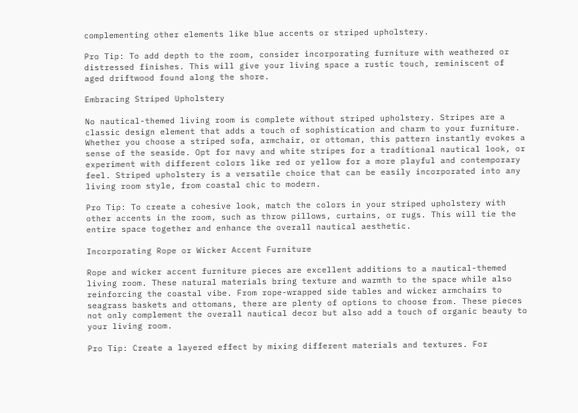complementing other elements like blue accents or striped upholstery.

Pro Tip: To add depth to the room, consider incorporating furniture with weathered or distressed finishes. This will give your living space a rustic touch, reminiscent of aged driftwood found along the shore.

Embracing Striped Upholstery

No nautical-themed living room is complete without striped upholstery. Stripes are a classic design element that adds a touch of sophistication and charm to your furniture. Whether you choose a striped sofa, armchair, or ottoman, this pattern instantly evokes a sense of the seaside. Opt for navy and white stripes for a traditional nautical look, or experiment with different colors like red or yellow for a more playful and contemporary feel. Striped upholstery is a versatile choice that can be easily incorporated into any living room style, from coastal chic to modern.

Pro Tip: To create a cohesive look, match the colors in your striped upholstery with other accents in the room, such as throw pillows, curtains, or rugs. This will tie the entire space together and enhance the overall nautical aesthetic.

Incorporating Rope or Wicker Accent Furniture

Rope and wicker accent furniture pieces are excellent additions to a nautical-themed living room. These natural materials bring texture and warmth to the space while also reinforcing the coastal vibe. From rope-wrapped side tables and wicker armchairs to seagrass baskets and ottomans, there are plenty of options to choose from. These pieces not only complement the overall nautical decor but also add a touch of organic beauty to your living room.

Pro Tip: Create a layered effect by mixing different materials and textures. For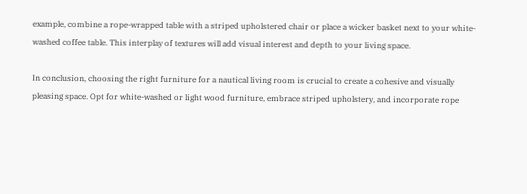example, combine a rope-wrapped table with a striped upholstered chair or place a wicker basket next to your white-washed coffee table. This interplay of textures will add visual interest and depth to your living space.

In conclusion, choosing the right furniture for a nautical living room is crucial to create a cohesive and visually pleasing space. Opt for white-washed or light wood furniture, embrace striped upholstery, and incorporate rope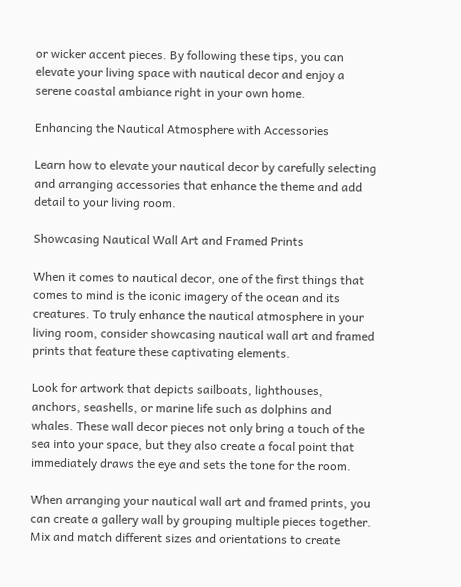or wicker accent pieces. By following these tips, you can elevate your living space with nautical decor and enjoy a serene coastal ambiance right in your own home.

Enhancing the Nautical Atmosphere with Accessories

Learn how to elevate your nautical decor by carefully selecting and arranging accessories that enhance the theme and add detail to your living room.

Showcasing Nautical Wall Art and Framed Prints

When it comes to nautical decor, one of the first things that comes to mind is the iconic imagery of the ocean and its creatures. To truly enhance the nautical atmosphere in your living room, consider showcasing nautical wall art and framed prints that feature these captivating elements.

Look for artwork that depicts sailboats, lighthouses, anchors, seashells, or marine life such as dolphins and whales. These wall decor pieces not only bring a touch of the sea into your space, but they also create a focal point that immediately draws the eye and sets the tone for the room.

When arranging your nautical wall art and framed prints, you can create a gallery wall by grouping multiple pieces together. Mix and match different sizes and orientations to create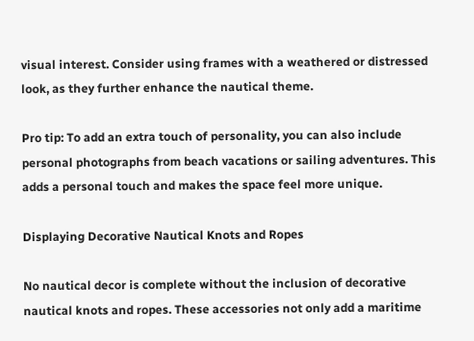visual interest. Consider using frames with a weathered or distressed look, as they further enhance the nautical theme.

Pro tip: To add an extra touch of personality, you can also include personal photographs from beach vacations or sailing adventures. This adds a personal touch and makes the space feel more unique.

Displaying Decorative Nautical Knots and Ropes

No nautical decor is complete without the inclusion of decorative nautical knots and ropes. These accessories not only add a maritime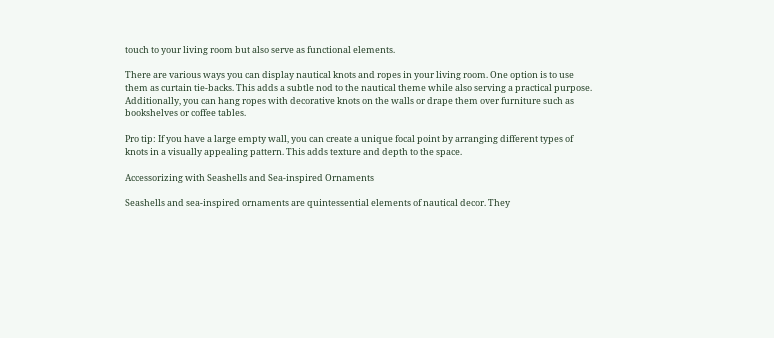touch to your living room but also serve as functional elements.

There are various ways you can display nautical knots and ropes in your living room. One option is to use them as curtain tie-backs. This adds a subtle nod to the nautical theme while also serving a practical purpose. Additionally, you can hang ropes with decorative knots on the walls or drape them over furniture such as bookshelves or coffee tables.

Pro tip: If you have a large empty wall, you can create a unique focal point by arranging different types of knots in a visually appealing pattern. This adds texture and depth to the space.

Accessorizing with Seashells and Sea-inspired Ornaments

Seashells and sea-inspired ornaments are quintessential elements of nautical decor. They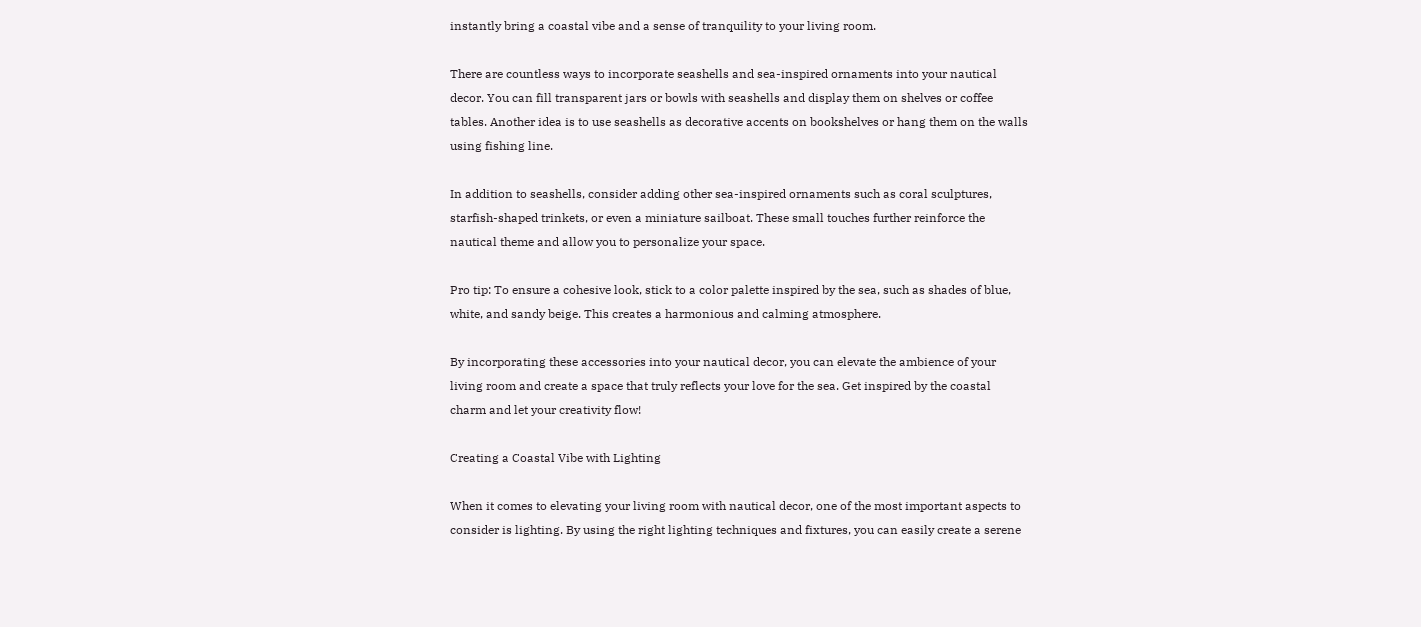instantly bring a coastal vibe and a sense of tranquility to your living room.

There are countless ways to incorporate seashells and sea-inspired ornaments into your nautical decor. You can fill transparent jars or bowls with seashells and display them on shelves or coffee tables. Another idea is to use seashells as decorative accents on bookshelves or hang them on the walls using fishing line.

In addition to seashells, consider adding other sea-inspired ornaments such as coral sculptures, starfish-shaped trinkets, or even a miniature sailboat. These small touches further reinforce the nautical theme and allow you to personalize your space.

Pro tip: To ensure a cohesive look, stick to a color palette inspired by the sea, such as shades of blue, white, and sandy beige. This creates a harmonious and calming atmosphere.

By incorporating these accessories into your nautical decor, you can elevate the ambience of your living room and create a space that truly reflects your love for the sea. Get inspired by the coastal charm and let your creativity flow!

Creating a Coastal Vibe with Lighting

When it comes to elevating your living room with nautical decor, one of the most important aspects to consider is lighting. By using the right lighting techniques and fixtures, you can easily create a serene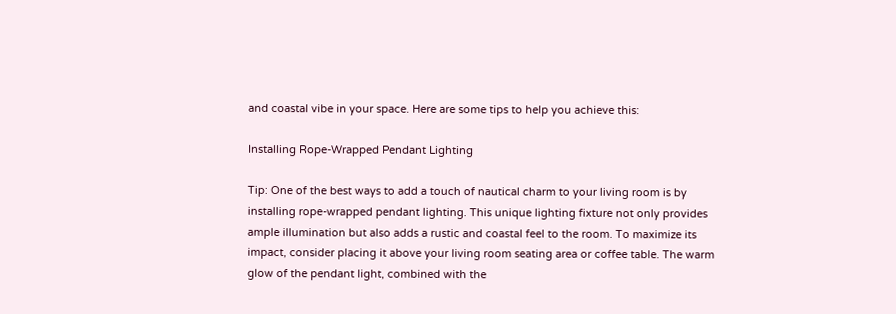and coastal vibe in your space. Here are some tips to help you achieve this:

Installing Rope-Wrapped Pendant Lighting

Tip: One of the best ways to add a touch of nautical charm to your living room is by installing rope-wrapped pendant lighting. This unique lighting fixture not only provides ample illumination but also adds a rustic and coastal feel to the room. To maximize its impact, consider placing it above your living room seating area or coffee table. The warm glow of the pendant light, combined with the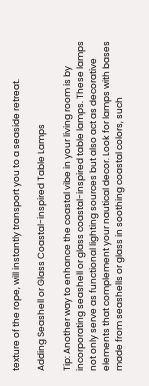texture of the rope, will instantly transport you to a seaside retreat.

Adding Seashell or Glass Coastal-inspired Table Lamps

Tip: Another way to enhance the coastal vibe in your living room is by incorporating seashell or glass coastal-inspired table lamps. These lamps not only serve as functional lighting sources but also act as decorative elements that complement your nautical decor. Look for lamps with bases made from seashells or glass in soothing coastal colors, such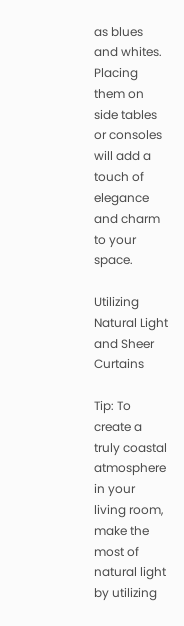as blues and whites. Placing them on side tables or consoles will add a touch of elegance and charm to your space.

Utilizing Natural Light and Sheer Curtains

Tip: To create a truly coastal atmosphere in your living room, make the most of natural light by utilizing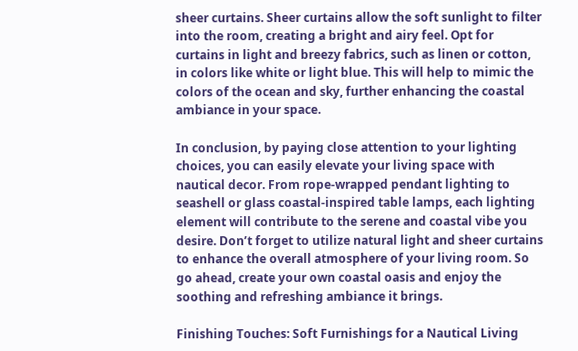sheer curtains. Sheer curtains allow the soft sunlight to filter into the room, creating a bright and airy feel. Opt for curtains in light and breezy fabrics, such as linen or cotton, in colors like white or light blue. This will help to mimic the colors of the ocean and sky, further enhancing the coastal ambiance in your space.

In conclusion, by paying close attention to your lighting choices, you can easily elevate your living space with nautical decor. From rope-wrapped pendant lighting to seashell or glass coastal-inspired table lamps, each lighting element will contribute to the serene and coastal vibe you desire. Don’t forget to utilize natural light and sheer curtains to enhance the overall atmosphere of your living room. So go ahead, create your own coastal oasis and enjoy the soothing and refreshing ambiance it brings.

Finishing Touches: Soft Furnishings for a Nautical Living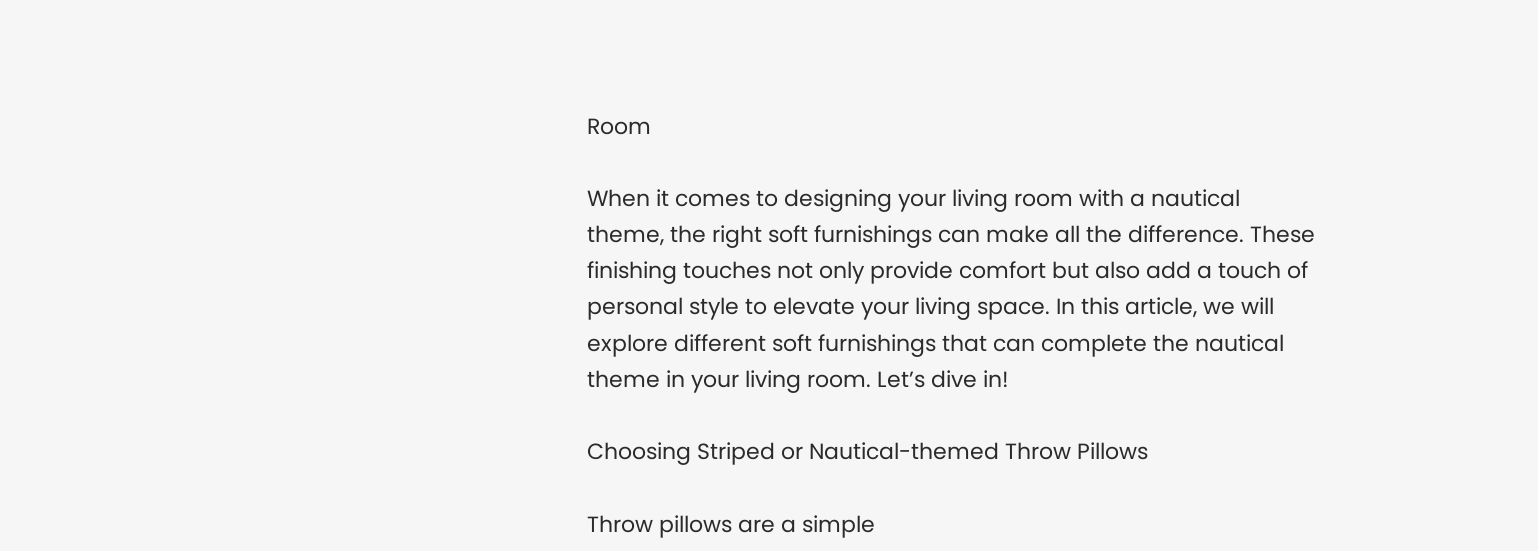Room

When it comes to designing your living room with a nautical theme, the right soft furnishings can make all the difference. These finishing touches not only provide comfort but also add a touch of personal style to elevate your living space. In this article, we will explore different soft furnishings that can complete the nautical theme in your living room. Let’s dive in!

Choosing Striped or Nautical-themed Throw Pillows

Throw pillows are a simple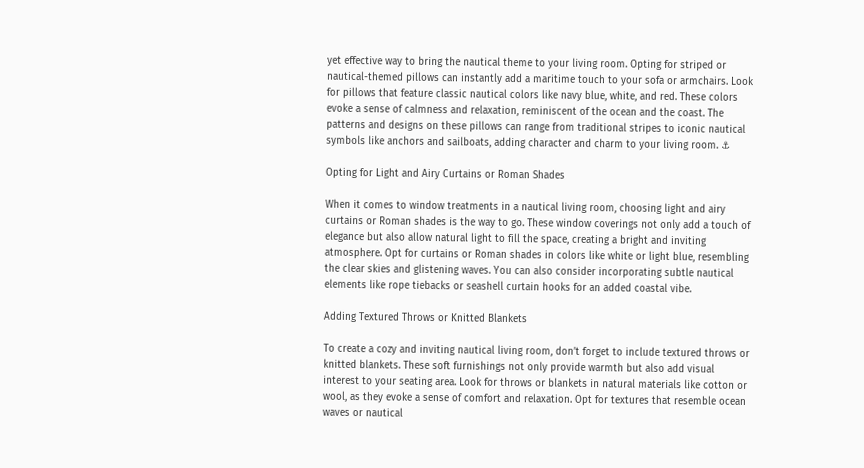yet effective way to bring the nautical theme to your living room. Opting for striped or nautical-themed pillows can instantly add a maritime touch to your sofa or armchairs. Look for pillows that feature classic nautical colors like navy blue, white, and red. These colors evoke a sense of calmness and relaxation, reminiscent of the ocean and the coast. The patterns and designs on these pillows can range from traditional stripes to iconic nautical symbols like anchors and sailboats, adding character and charm to your living room. ⚓

Opting for Light and Airy Curtains or Roman Shades

When it comes to window treatments in a nautical living room, choosing light and airy curtains or Roman shades is the way to go. These window coverings not only add a touch of elegance but also allow natural light to fill the space, creating a bright and inviting atmosphere. Opt for curtains or Roman shades in colors like white or light blue, resembling the clear skies and glistening waves. You can also consider incorporating subtle nautical elements like rope tiebacks or seashell curtain hooks for an added coastal vibe.

Adding Textured Throws or Knitted Blankets

To create a cozy and inviting nautical living room, don’t forget to include textured throws or knitted blankets. These soft furnishings not only provide warmth but also add visual interest to your seating area. Look for throws or blankets in natural materials like cotton or wool, as they evoke a sense of comfort and relaxation. Opt for textures that resemble ocean waves or nautical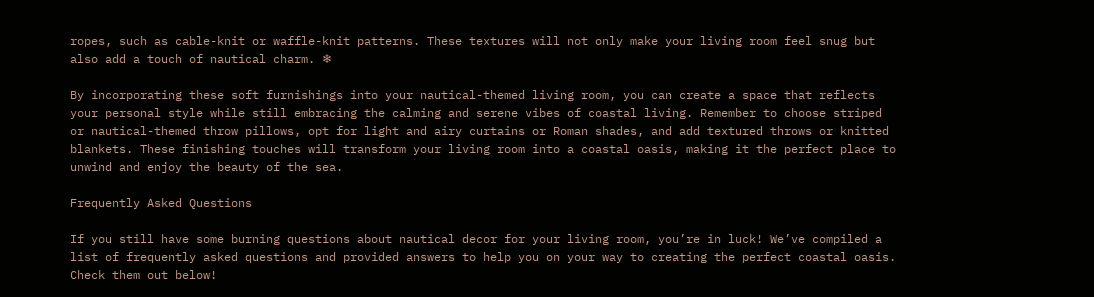ropes, such as cable-knit or waffle-knit patterns. These textures will not only make your living room feel snug but also add a touch of nautical charm. ❄

By incorporating these soft furnishings into your nautical-themed living room, you can create a space that reflects your personal style while still embracing the calming and serene vibes of coastal living. Remember to choose striped or nautical-themed throw pillows, opt for light and airy curtains or Roman shades, and add textured throws or knitted blankets. These finishing touches will transform your living room into a coastal oasis, making it the perfect place to unwind and enjoy the beauty of the sea.

Frequently Asked Questions

If you still have some burning questions about nautical decor for your living room, you’re in luck! We’ve compiled a list of frequently asked questions and provided answers to help you on your way to creating the perfect coastal oasis. Check them out below!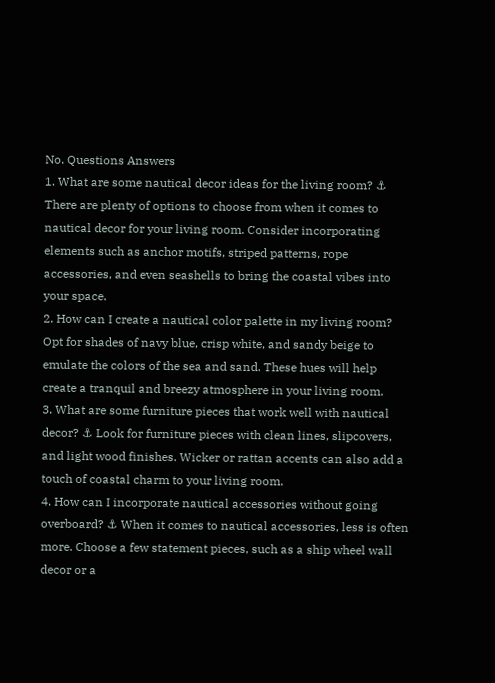No. Questions Answers
1. What are some nautical decor ideas for the living room? ⚓ There are plenty of options to choose from when it comes to nautical decor for your living room. Consider incorporating elements such as anchor motifs, striped patterns, rope accessories, and even seashells to bring the coastal vibes into your space.
2. How can I create a nautical color palette in my living room? Opt for shades of navy blue, crisp white, and sandy beige to emulate the colors of the sea and sand. These hues will help create a tranquil and breezy atmosphere in your living room.
3. What are some furniture pieces that work well with nautical decor? ⚓ Look for furniture pieces with clean lines, slipcovers, and light wood finishes. Wicker or rattan accents can also add a touch of coastal charm to your living room.
4. How can I incorporate nautical accessories without going overboard? ⚓ When it comes to nautical accessories, less is often more. Choose a few statement pieces, such as a ship wheel wall decor or a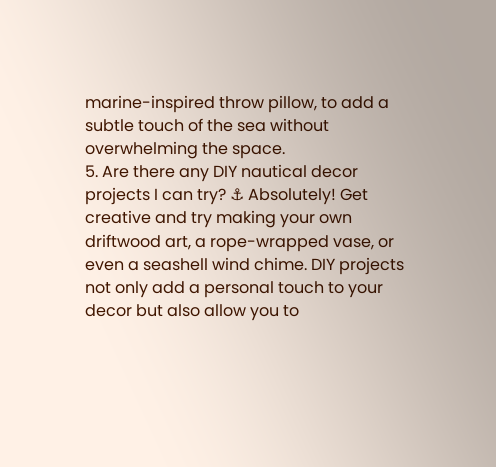marine-inspired throw pillow, to add a subtle touch of the sea without overwhelming the space.
5. Are there any DIY nautical decor projects I can try? ⚓ Absolutely! Get creative and try making your own driftwood art, a rope-wrapped vase, or even a seashell wind chime. DIY projects not only add a personal touch to your decor but also allow you to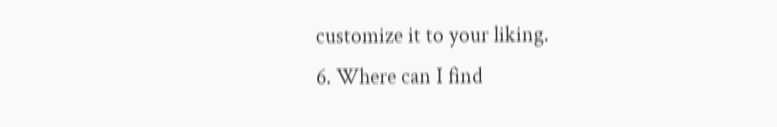customize it to your liking.
6. Where can I find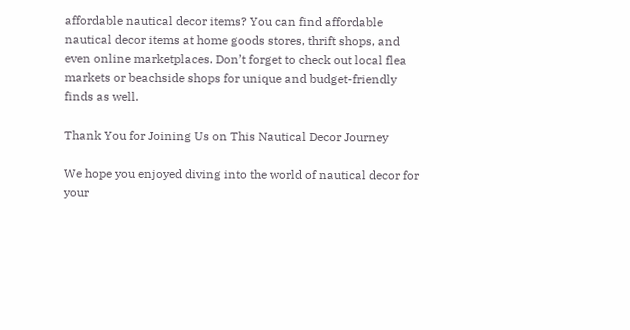affordable nautical decor items? You can find affordable nautical decor items at home goods stores, thrift shops, and even online marketplaces. Don’t forget to check out local flea markets or beachside shops for unique and budget-friendly finds as well.

Thank You for Joining Us on This Nautical Decor Journey

We hope you enjoyed diving into the world of nautical decor for your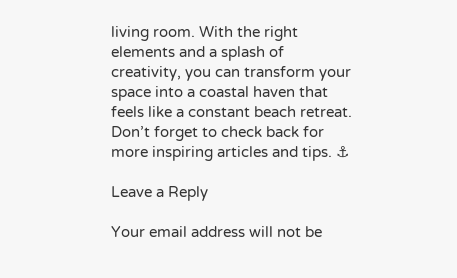living room. With the right elements and a splash of creativity, you can transform your space into a coastal haven that feels like a constant beach retreat. Don’t forget to check back for more inspiring articles and tips. ⚓

Leave a Reply

Your email address will not be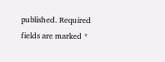published. Required fields are marked *